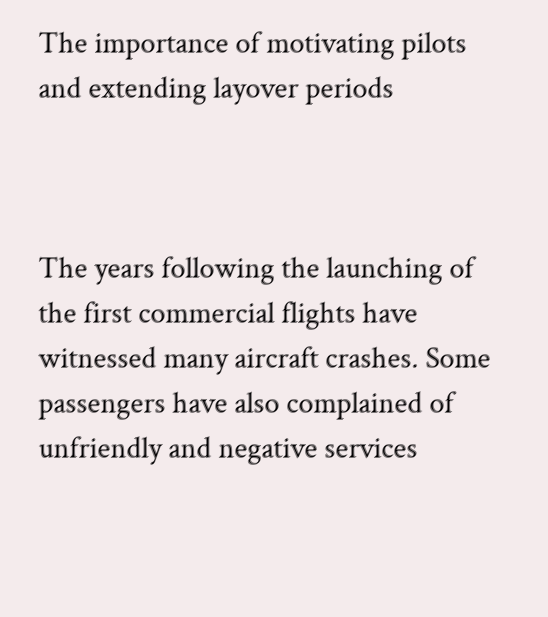The importance of motivating pilots and extending layover periods



The years following the launching of the first commercial flights have witnessed many aircraft crashes. Some passengers have also complained of unfriendly and negative services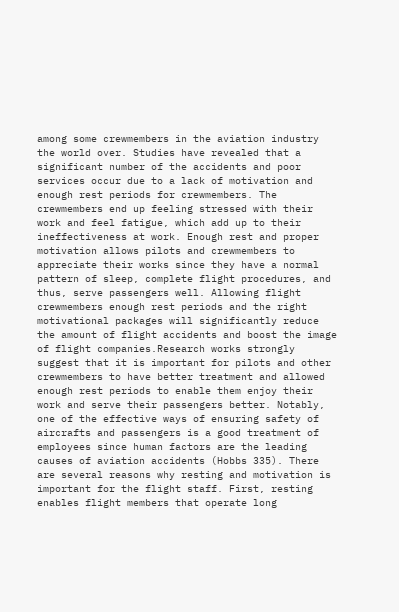among some crewmembers in the aviation industry the world over. Studies have revealed that a significant number of the accidents and poor services occur due to a lack of motivation and enough rest periods for crewmembers. The crewmembers end up feeling stressed with their work and feel fatigue, which add up to their ineffectiveness at work. Enough rest and proper motivation allows pilots and crewmembers to appreciate their works since they have a normal pattern of sleep, complete flight procedures, and thus, serve passengers well. Allowing flight crewmembers enough rest periods and the right motivational packages will significantly reduce the amount of flight accidents and boost the image of flight companies.Research works strongly suggest that it is important for pilots and other crewmembers to have better treatment and allowed enough rest periods to enable them enjoy their work and serve their passengers better. Notably, one of the effective ways of ensuring safety of aircrafts and passengers is a good treatment of employees since human factors are the leading causes of aviation accidents (Hobbs 335). There are several reasons why resting and motivation is important for the flight staff. First, resting enables flight members that operate long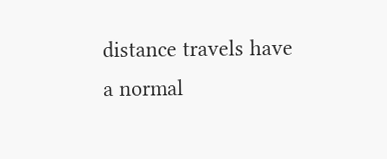distance travels have a normal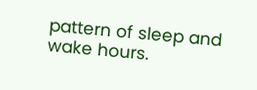pattern of sleep and wake hours.